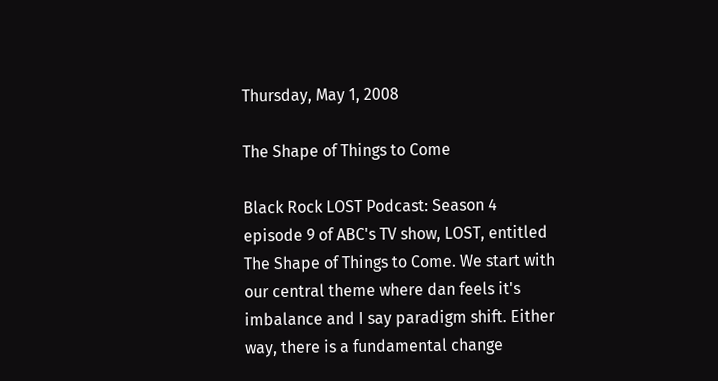Thursday, May 1, 2008

The Shape of Things to Come

Black Rock LOST Podcast: Season 4 episode 9 of ABC's TV show, LOST, entitled The Shape of Things to Come. We start with our central theme where dan feels it's imbalance and I say paradigm shift. Either way, there is a fundamental change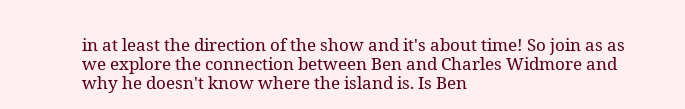in at least the direction of the show and it's about time! So join as as we explore the connection between Ben and Charles Widmore and why he doesn't know where the island is. Is Ben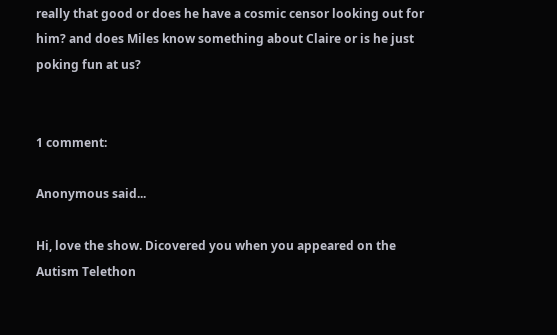really that good or does he have a cosmic censor looking out for him? and does Miles know something about Claire or is he just poking fun at us?


1 comment:

Anonymous said...

Hi, love the show. Dicovered you when you appeared on the Autism Telethon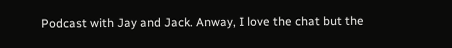Podcast with Jay and Jack. Anway, I love the chat but the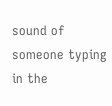sound of someone typing in the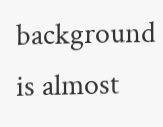background is almost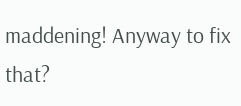maddening! Anyway to fix that?